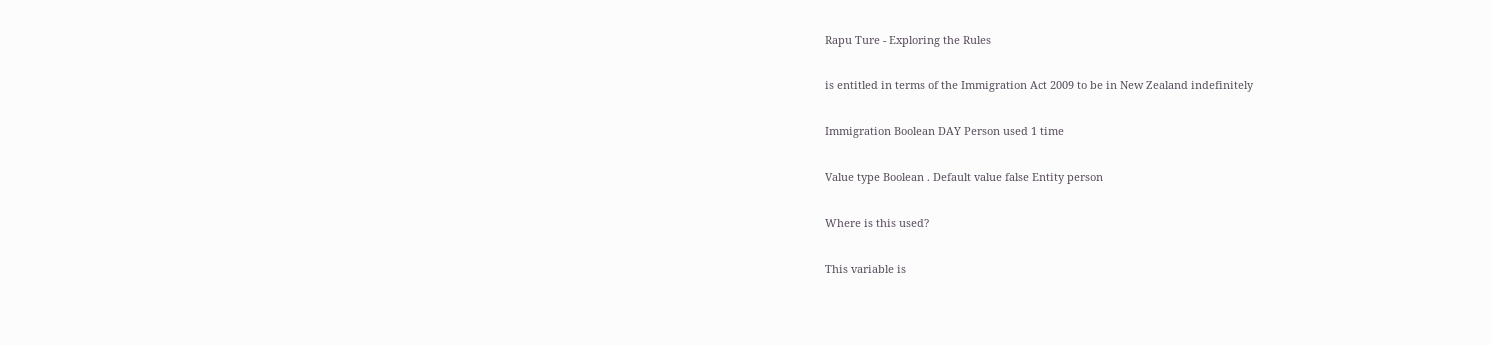Rapu Ture - Exploring the Rules

is entitled in terms of the Immigration Act 2009 to be in New Zealand indefinitely

Immigration Boolean DAY Person used 1 time

Value type Boolean . Default value false Entity person

Where is this used?

This variable is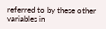referred to by these other variables in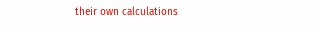their own calculations